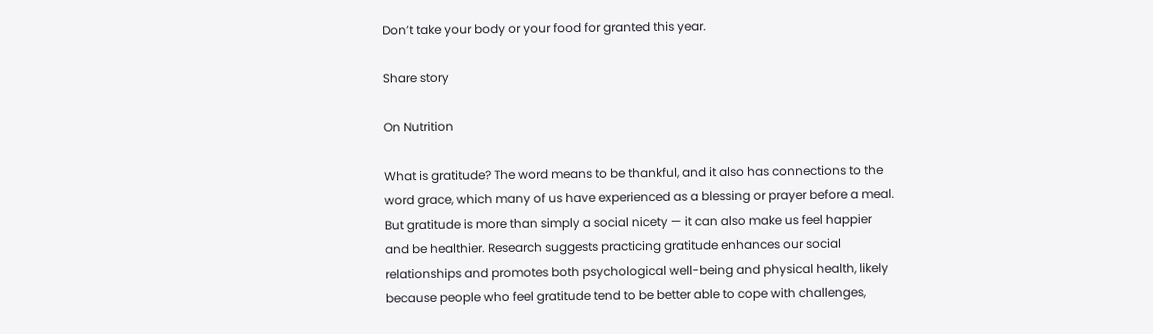Don’t take your body or your food for granted this year.

Share story

On Nutrition

What is gratitude? The word means to be thankful, and it also has connections to the word grace, which many of us have experienced as a blessing or prayer before a meal. But gratitude is more than simply a social nicety — it can also make us feel happier and be healthier. Research suggests practicing gratitude enhances our social relationships and promotes both psychological well-being and physical health, likely because people who feel gratitude tend to be better able to cope with challenges,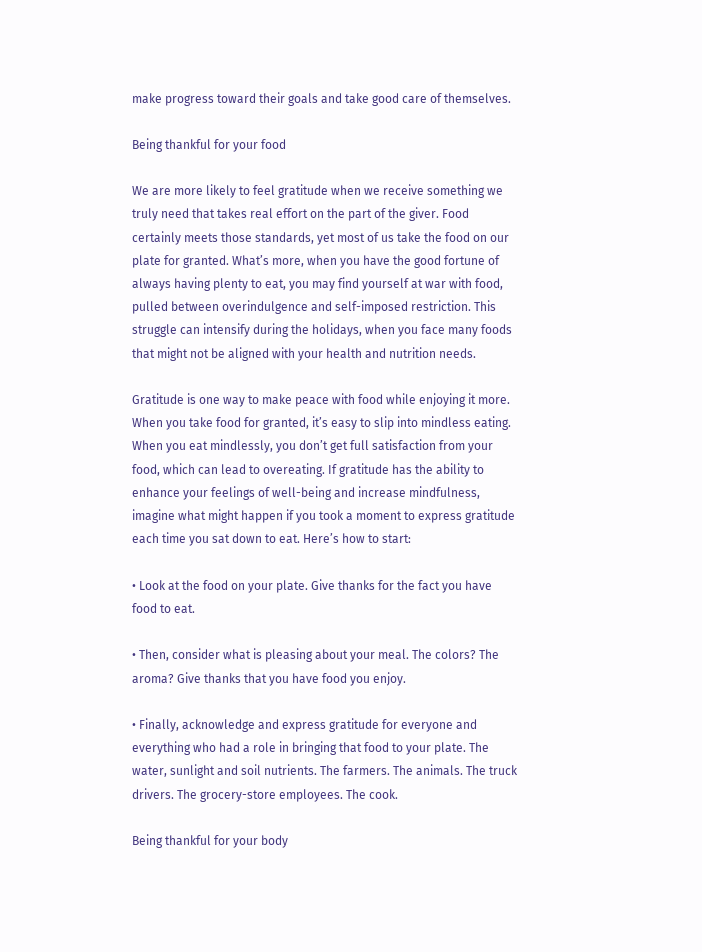make progress toward their goals and take good care of themselves.

Being thankful for your food

We are more likely to feel gratitude when we receive something we truly need that takes real effort on the part of the giver. Food certainly meets those standards, yet most of us take the food on our plate for granted. What’s more, when you have the good fortune of always having plenty to eat, you may find yourself at war with food, pulled between overindulgence and self-imposed restriction. This struggle can intensify during the holidays, when you face many foods that might not be aligned with your health and nutrition needs.

Gratitude is one way to make peace with food while enjoying it more. When you take food for granted, it’s easy to slip into mindless eating. When you eat mindlessly, you don’t get full satisfaction from your food, which can lead to overeating. If gratitude has the ability to enhance your feelings of well-being and increase mindfulness, imagine what might happen if you took a moment to express gratitude each time you sat down to eat. Here’s how to start:

• Look at the food on your plate. Give thanks for the fact you have food to eat.

• Then, consider what is pleasing about your meal. The colors? The aroma? Give thanks that you have food you enjoy.

• Finally, acknowledge and express gratitude for everyone and everything who had a role in bringing that food to your plate. The water, sunlight and soil nutrients. The farmers. The animals. The truck drivers. The grocery-store employees. The cook.

Being thankful for your body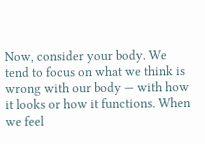Now, consider your body. We tend to focus on what we think is wrong with our body — with how it looks or how it functions. When we feel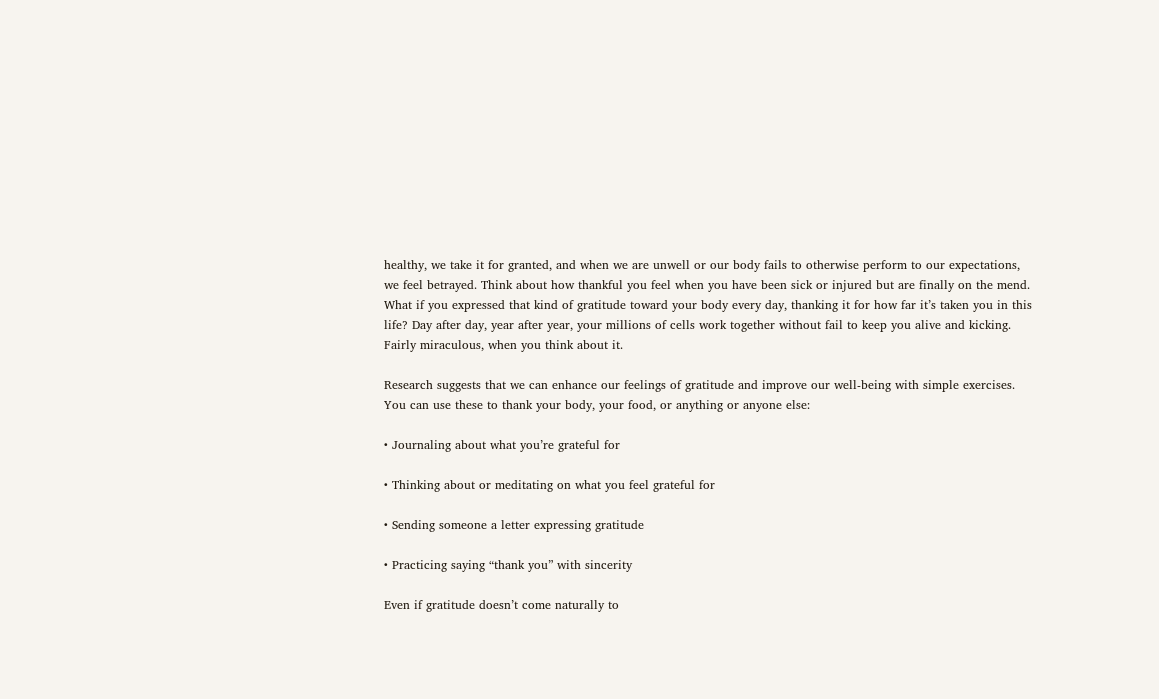healthy, we take it for granted, and when we are unwell or our body fails to otherwise perform to our expectations, we feel betrayed. Think about how thankful you feel when you have been sick or injured but are finally on the mend. What if you expressed that kind of gratitude toward your body every day, thanking it for how far it’s taken you in this life? Day after day, year after year, your millions of cells work together without fail to keep you alive and kicking. Fairly miraculous, when you think about it.

Research suggests that we can enhance our feelings of gratitude and improve our well-being with simple exercises. You can use these to thank your body, your food, or anything or anyone else:

• Journaling about what you’re grateful for

• Thinking about or meditating on what you feel grateful for

• Sending someone a letter expressing gratitude

• Practicing saying “thank you” with sincerity

Even if gratitude doesn’t come naturally to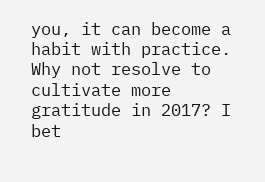you, it can become a habit with practice. Why not resolve to cultivate more gratitude in 2017? I bet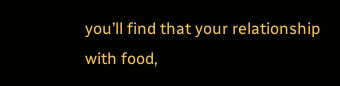you’ll find that your relationship with food,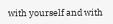with yourself and with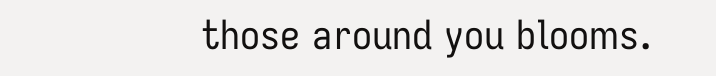those around you blooms.